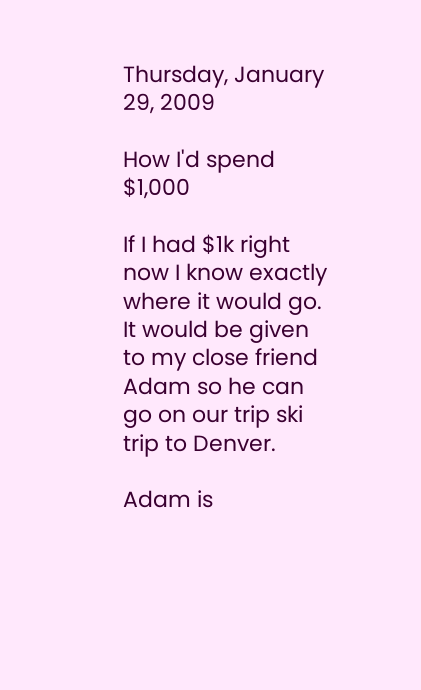Thursday, January 29, 2009

How I'd spend $1,000

If I had $1k right now I know exactly where it would go. It would be given to my close friend Adam so he can go on our trip ski trip to Denver.

Adam is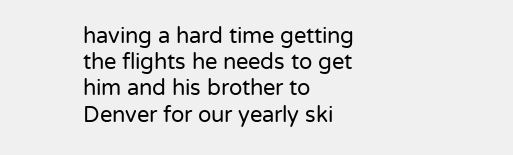having a hard time getting the flights he needs to get him and his brother to Denver for our yearly ski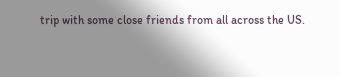trip with some close friends from all across the US.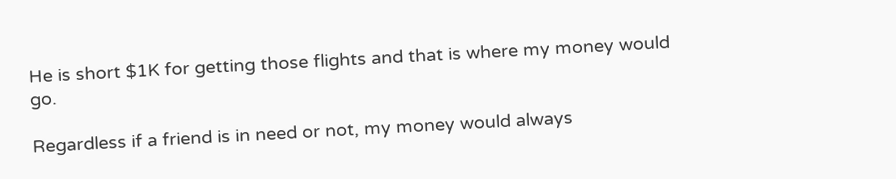He is short $1K for getting those flights and that is where my money would go.

Regardless if a friend is in need or not, my money would always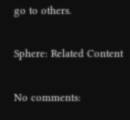go to others.

Sphere: Related Content

No comments: